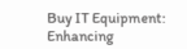Buy IT Equipment: Enhancing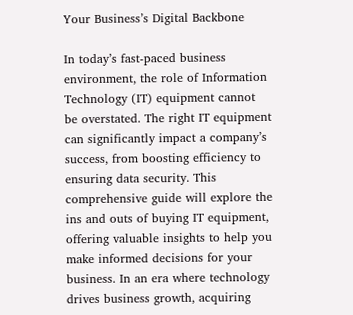Your Business’s Digital Backbone

In today’s fast-paced business environment, the role of Information Technology (IT) equipment cannot be overstated. The right IT equipment can significantly impact a company’s success, from boosting efficiency to ensuring data security. This comprehensive guide will explore the ins and outs of buying IT equipment, offering valuable insights to help you make informed decisions for your business. In an era where technology drives business growth, acquiring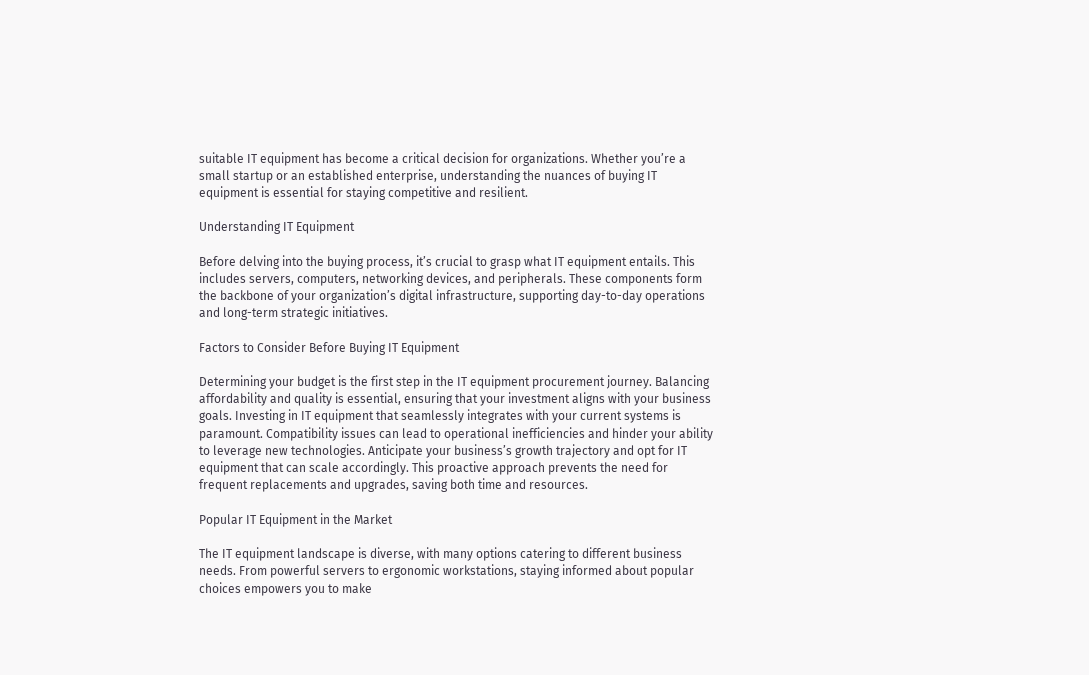suitable IT equipment has become a critical decision for organizations. Whether you’re a small startup or an established enterprise, understanding the nuances of buying IT equipment is essential for staying competitive and resilient.

Understanding IT Equipment

Before delving into the buying process, it’s crucial to grasp what IT equipment entails. This includes servers, computers, networking devices, and peripherals. These components form the backbone of your organization’s digital infrastructure, supporting day-to-day operations and long-term strategic initiatives.

Factors to Consider Before Buying IT Equipment

Determining your budget is the first step in the IT equipment procurement journey. Balancing affordability and quality is essential, ensuring that your investment aligns with your business goals. Investing in IT equipment that seamlessly integrates with your current systems is paramount. Compatibility issues can lead to operational inefficiencies and hinder your ability to leverage new technologies. Anticipate your business’s growth trajectory and opt for IT equipment that can scale accordingly. This proactive approach prevents the need for frequent replacements and upgrades, saving both time and resources.

Popular IT Equipment in the Market

The IT equipment landscape is diverse, with many options catering to different business needs. From powerful servers to ergonomic workstations, staying informed about popular choices empowers you to make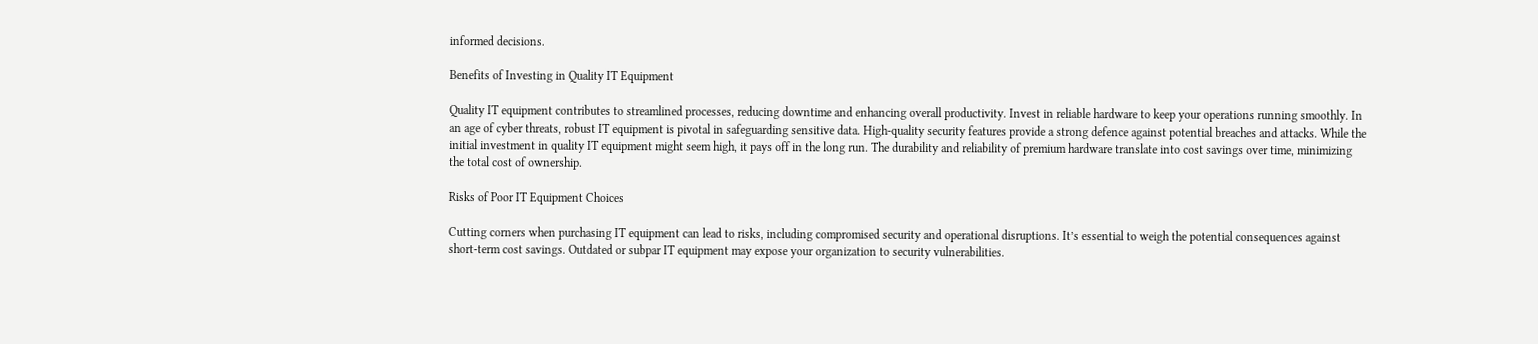informed decisions.

Benefits of Investing in Quality IT Equipment

Quality IT equipment contributes to streamlined processes, reducing downtime and enhancing overall productivity. Invest in reliable hardware to keep your operations running smoothly. In an age of cyber threats, robust IT equipment is pivotal in safeguarding sensitive data. High-quality security features provide a strong defence against potential breaches and attacks. While the initial investment in quality IT equipment might seem high, it pays off in the long run. The durability and reliability of premium hardware translate into cost savings over time, minimizing the total cost of ownership.

Risks of Poor IT Equipment Choices

Cutting corners when purchasing IT equipment can lead to risks, including compromised security and operational disruptions. It’s essential to weigh the potential consequences against short-term cost savings. Outdated or subpar IT equipment may expose your organization to security vulnerabilities.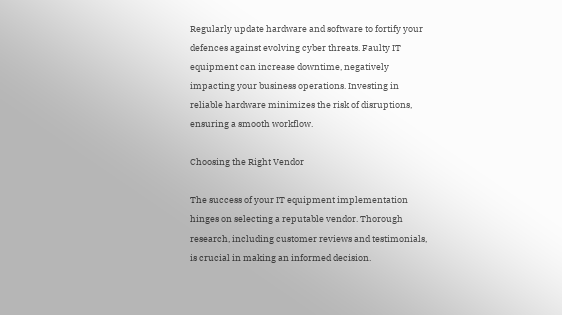Regularly update hardware and software to fortify your defences against evolving cyber threats. Faulty IT equipment can increase downtime, negatively impacting your business operations. Investing in reliable hardware minimizes the risk of disruptions, ensuring a smooth workflow.

Choosing the Right Vendor

The success of your IT equipment implementation hinges on selecting a reputable vendor. Thorough research, including customer reviews and testimonials, is crucial in making an informed decision.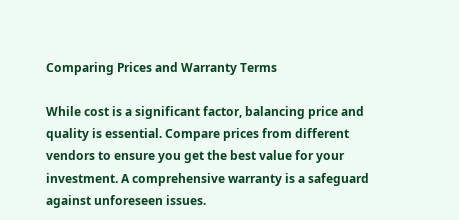Comparing Prices and Warranty Terms

While cost is a significant factor, balancing price and quality is essential. Compare prices from different vendors to ensure you get the best value for your investment. A comprehensive warranty is a safeguard against unforeseen issues.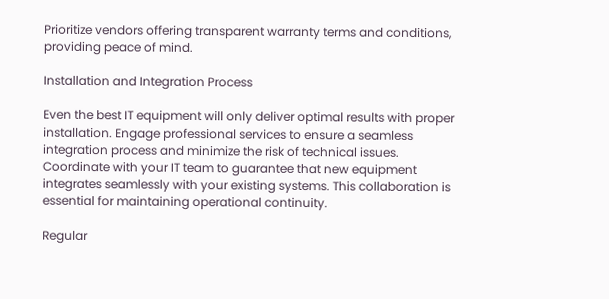Prioritize vendors offering transparent warranty terms and conditions, providing peace of mind.

Installation and Integration Process

Even the best IT equipment will only deliver optimal results with proper installation. Engage professional services to ensure a seamless integration process and minimize the risk of technical issues. Coordinate with your IT team to guarantee that new equipment integrates seamlessly with your existing systems. This collaboration is essential for maintaining operational continuity.

Regular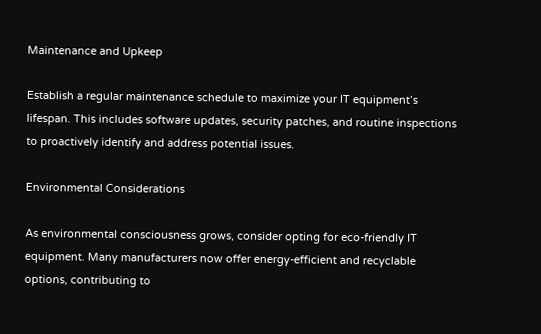Maintenance and Upkeep

Establish a regular maintenance schedule to maximize your IT equipment’s lifespan. This includes software updates, security patches, and routine inspections to proactively identify and address potential issues.

Environmental Considerations

As environmental consciousness grows, consider opting for eco-friendly IT equipment. Many manufacturers now offer energy-efficient and recyclable options, contributing to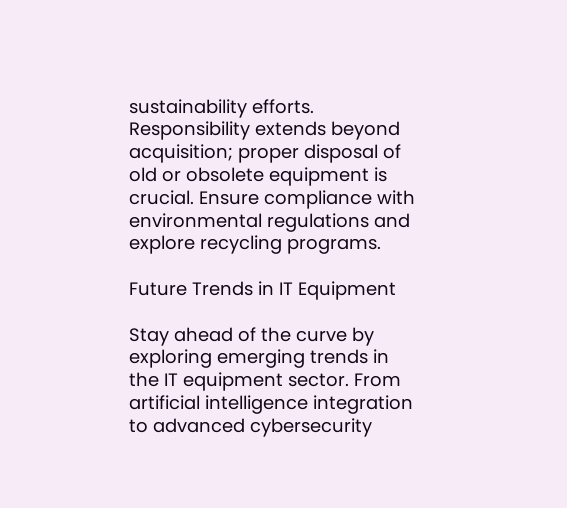sustainability efforts. Responsibility extends beyond acquisition; proper disposal of old or obsolete equipment is crucial. Ensure compliance with environmental regulations and explore recycling programs.

Future Trends in IT Equipment

Stay ahead of the curve by exploring emerging trends in the IT equipment sector. From artificial intelligence integration to advanced cybersecurity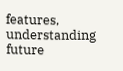features, understanding future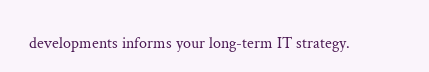developments informs your long-term IT strategy.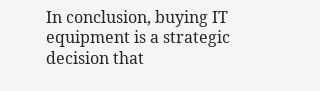In conclusion, buying IT equipment is a strategic decision that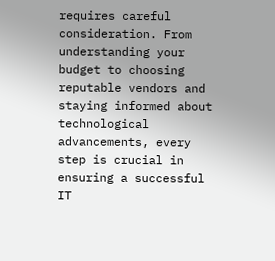requires careful consideration. From understanding your budget to choosing reputable vendors and staying informed about technological advancements, every step is crucial in ensuring a successful IT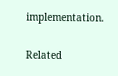implementation.

Related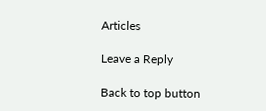Articles

Leave a Reply

Back to top button